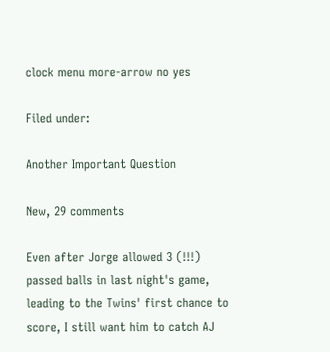clock menu more-arrow no yes

Filed under:

Another Important Question

New, 29 comments

Even after Jorge allowed 3 (!!!) passed balls in last night's game, leading to the Twins' first chance to score, I still want him to catch AJ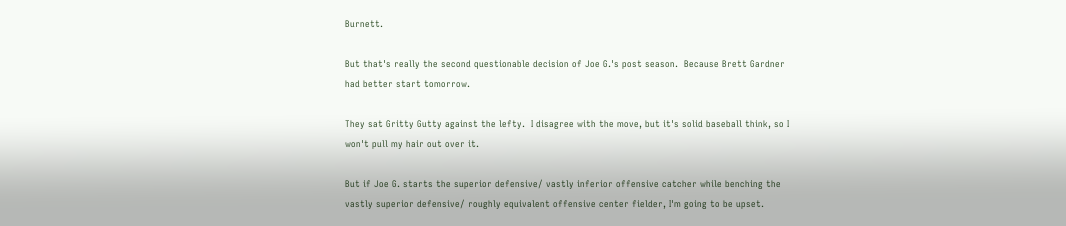Burnett.

But that's really the second questionable decision of Joe G.'s post season.  Because Brett Gardner had better start tomorrow.

They sat Gritty Gutty against the lefty.  I disagree with the move, but it's solid baseball think, so I won't pull my hair out over it.

But if Joe G. starts the superior defensive/ vastly inferior offensive catcher while benching the vastly superior defensive/ roughly equivalent offensive center fielder, I'm going to be upset.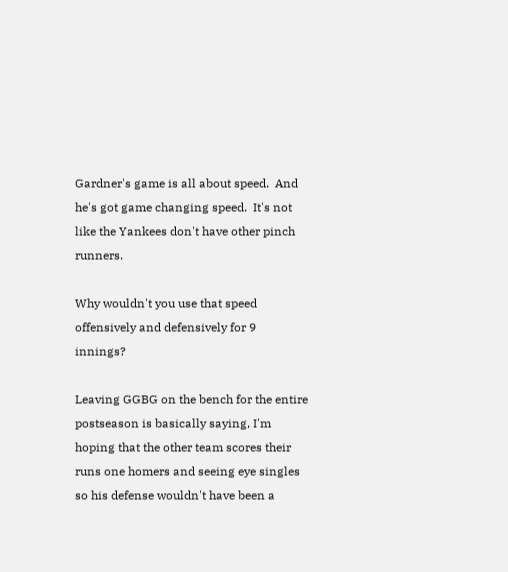Gardner's game is all about speed.  And he's got game changing speed.  It's not like the Yankees don't have other pinch runners.

Why wouldn't you use that speed offensively and defensively for 9 innings?

Leaving GGBG on the bench for the entire postseason is basically saying, I'm hoping that the other team scores their runs one homers and seeing eye singles so his defense wouldn't have been a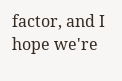factor, and I hope we're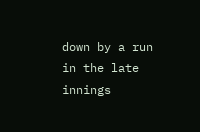down by a run in the late innings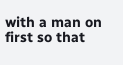with a man on first so that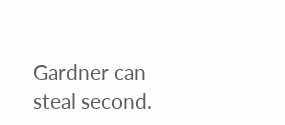Gardner can steal second.